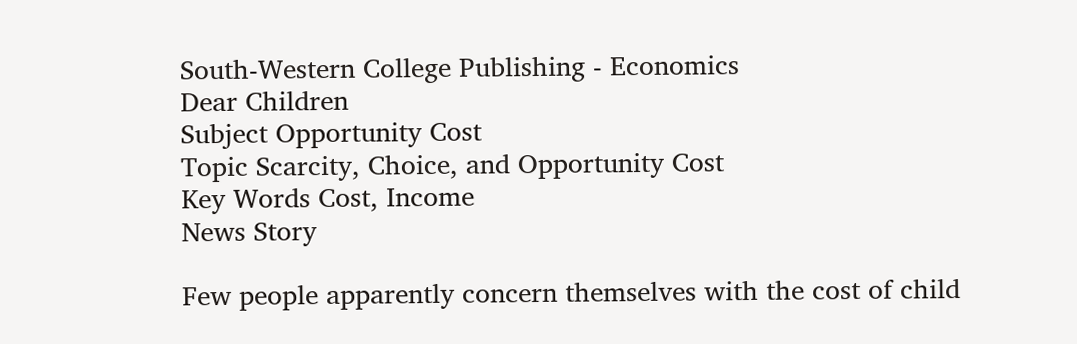South-Western College Publishing - Economics
Dear Children
Subject Opportunity Cost
Topic Scarcity, Choice, and Opportunity Cost
Key Words Cost, Income
News Story

Few people apparently concern themselves with the cost of child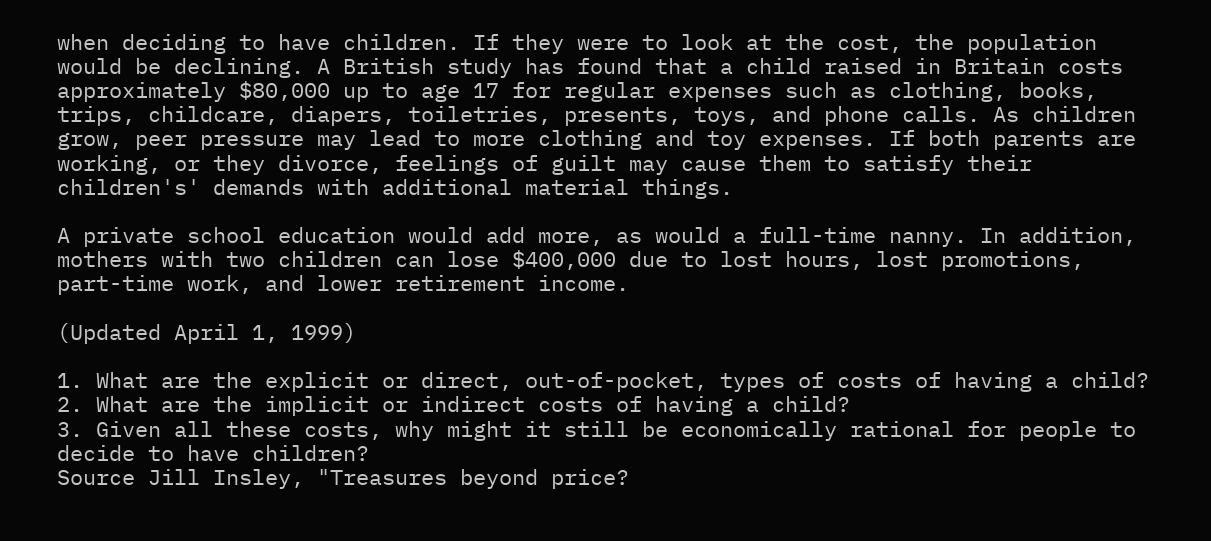when deciding to have children. If they were to look at the cost, the population would be declining. A British study has found that a child raised in Britain costs approximately $80,000 up to age 17 for regular expenses such as clothing, books, trips, childcare, diapers, toiletries, presents, toys, and phone calls. As children grow, peer pressure may lead to more clothing and toy expenses. If both parents are working, or they divorce, feelings of guilt may cause them to satisfy their children's' demands with additional material things.

A private school education would add more, as would a full-time nanny. In addition, mothers with two children can lose $400,000 due to lost hours, lost promotions, part-time work, and lower retirement income.

(Updated April 1, 1999)

1. What are the explicit or direct, out-of-pocket, types of costs of having a child?
2. What are the implicit or indirect costs of having a child?
3. Given all these costs, why might it still be economically rational for people to decide to have children?
Source Jill Insley, "Treasures beyond price?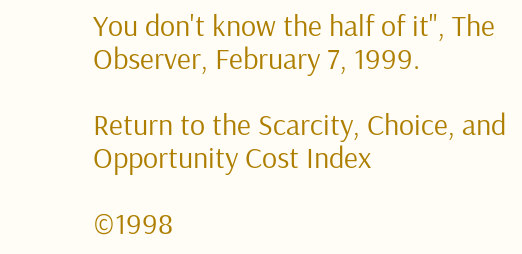You don't know the half of it", The Observer, February 7, 1999.

Return to the Scarcity, Choice, and Opportunity Cost Index

©1998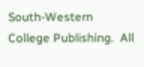South-Western College Publishing.  All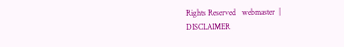Rights Reserved   webmaster  |   DISCLAIMER